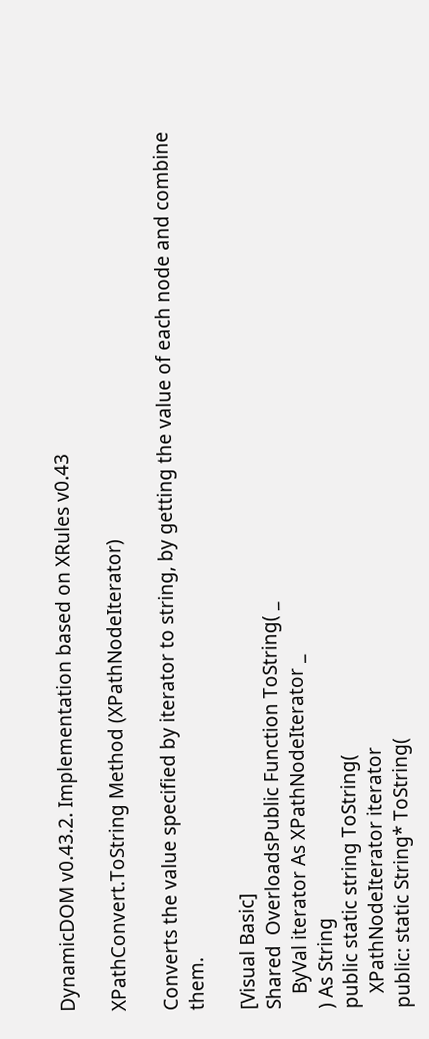DynamicDOM v0.43.2. Implementation based on XRules v0.43

XPathConvert.ToString Method (XPathNodeIterator)

Converts the value specified by iterator to string, by getting the value of each node and combine them.

[Visual Basic]
Shared  OverloadsPublic Function ToString( _
   ByVal iterator As XPathNodeIterator _
) As String
public static string ToString(
   XPathNodeIterator iterator
public: static String* ToString(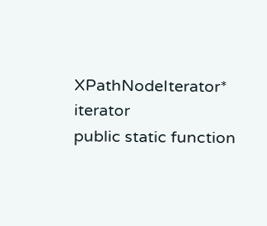XPathNodeIterator* iterator
public static function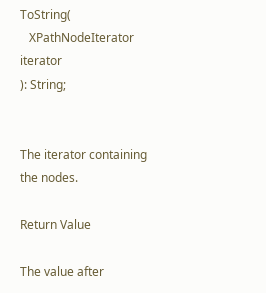ToString(
   XPathNodeIterator iterator
): String;


The iterator containing the nodes.

Return Value

The value after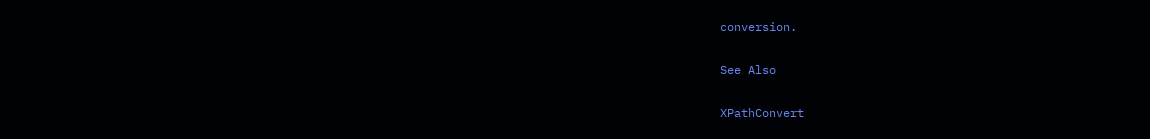conversion.

See Also

XPathConvert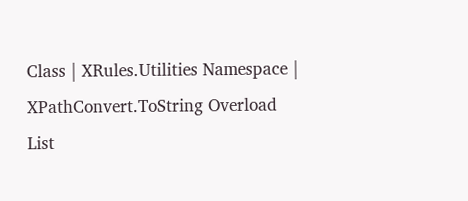Class | XRules.Utilities Namespace | XPathConvert.ToString Overload List